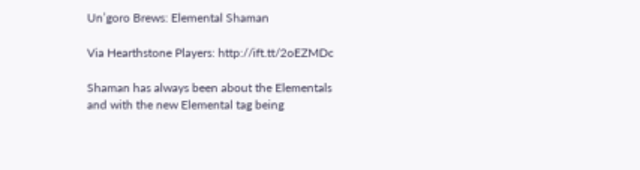Un’goro Brews: Elemental Shaman

Via Hearthstone Players: http://ift.tt/2oEZMDc

Shaman has always been about the Elementals and with the new Elemental tag being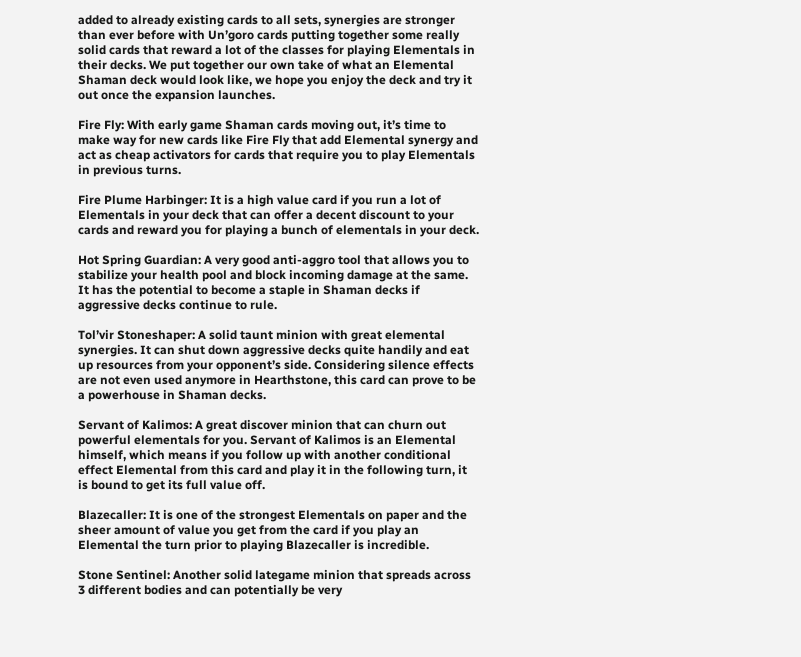added to already existing cards to all sets, synergies are stronger than ever before with Un’goro cards putting together some really solid cards that reward a lot of the classes for playing Elementals in their decks. We put together our own take of what an Elemental Shaman deck would look like, we hope you enjoy the deck and try it out once the expansion launches.

Fire Fly: With early game Shaman cards moving out, it’s time to make way for new cards like Fire Fly that add Elemental synergy and act as cheap activators for cards that require you to play Elementals in previous turns.

Fire Plume Harbinger: It is a high value card if you run a lot of Elementals in your deck that can offer a decent discount to your cards and reward you for playing a bunch of elementals in your deck.

Hot Spring Guardian: A very good anti-aggro tool that allows you to stabilize your health pool and block incoming damage at the same. It has the potential to become a staple in Shaman decks if aggressive decks continue to rule.

Tol’vir Stoneshaper: A solid taunt minion with great elemental synergies. It can shut down aggressive decks quite handily and eat up resources from your opponent’s side. Considering silence effects are not even used anymore in Hearthstone, this card can prove to be a powerhouse in Shaman decks.

Servant of Kalimos: A great discover minion that can churn out powerful elementals for you. Servant of Kalimos is an Elemental himself, which means if you follow up with another conditional effect Elemental from this card and play it in the following turn, it is bound to get its full value off.

Blazecaller: It is one of the strongest Elementals on paper and the sheer amount of value you get from the card if you play an Elemental the turn prior to playing Blazecaller is incredible.

Stone Sentinel: Another solid lategame minion that spreads across 3 different bodies and can potentially be very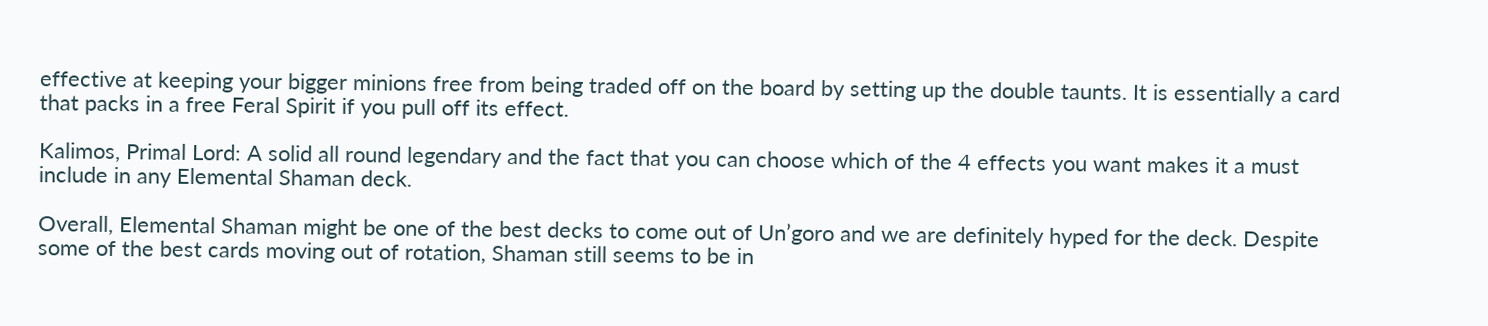effective at keeping your bigger minions free from being traded off on the board by setting up the double taunts. It is essentially a card that packs in a free Feral Spirit if you pull off its effect.

Kalimos, Primal Lord: A solid all round legendary and the fact that you can choose which of the 4 effects you want makes it a must include in any Elemental Shaman deck.

Overall, Elemental Shaman might be one of the best decks to come out of Un’goro and we are definitely hyped for the deck. Despite some of the best cards moving out of rotation, Shaman still seems to be in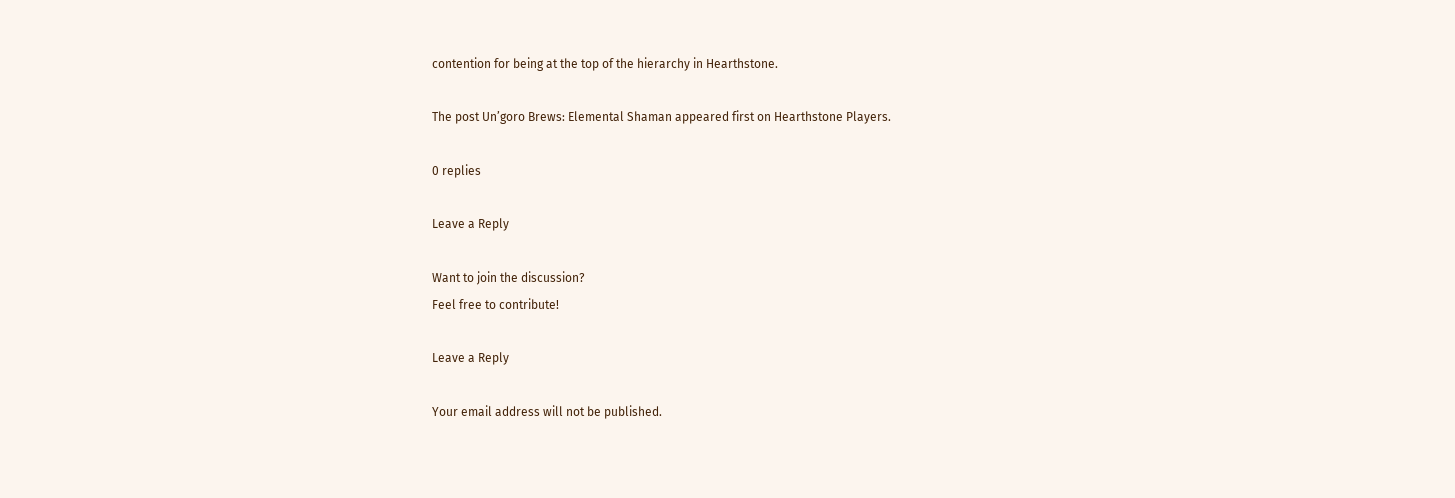contention for being at the top of the hierarchy in Hearthstone.

The post Un’goro Brews: Elemental Shaman appeared first on Hearthstone Players.

0 replies

Leave a Reply

Want to join the discussion?
Feel free to contribute!

Leave a Reply

Your email address will not be published.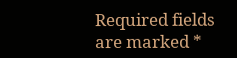Required fields are marked *